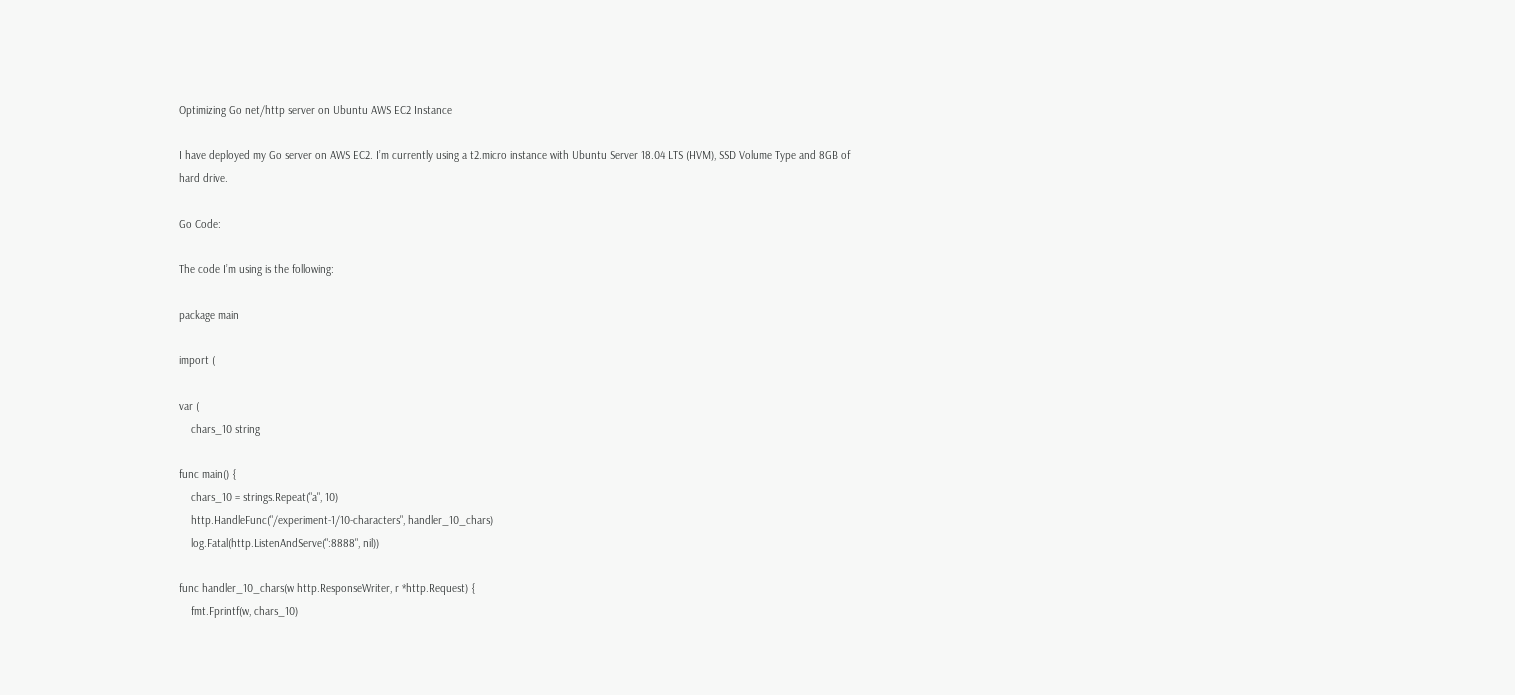Optimizing Go net/http server on Ubuntu AWS EC2 Instance

I have deployed my Go server on AWS EC2. I’m currently using a t2.micro instance with Ubuntu Server 18.04 LTS (HVM), SSD Volume Type and 8GB of hard drive.

Go Code:

The code I’m using is the following:

package main

import (

var (
    chars_10 string

func main() {
    chars_10 = strings.Repeat("a", 10)
    http.HandleFunc("/experiment-1/10-characters", handler_10_chars)
    log.Fatal(http.ListenAndServe(":8888", nil))

func handler_10_chars(w http.ResponseWriter, r *http.Request) {
    fmt.Fprintf(w, chars_10)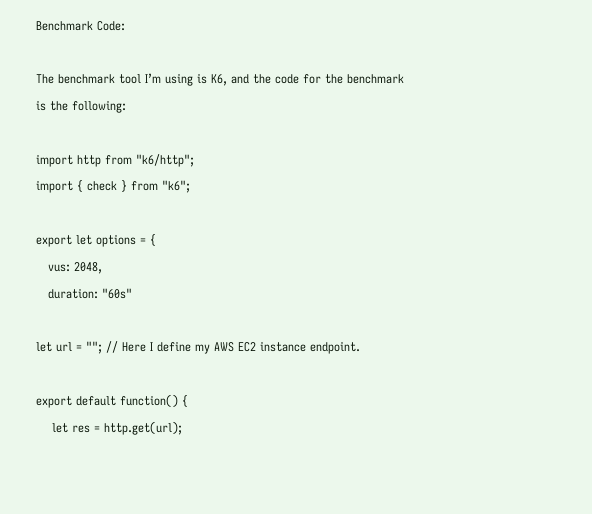Benchmark Code:

The benchmark tool I’m using is K6, and the code for the benchmark is the following:

import http from "k6/http";
import { check } from "k6";

export let options = {
   vus: 2048,
   duration: "60s"

let url = ""; // Here I define my AWS EC2 instance endpoint.

export default function() {
    let res = http.get(url);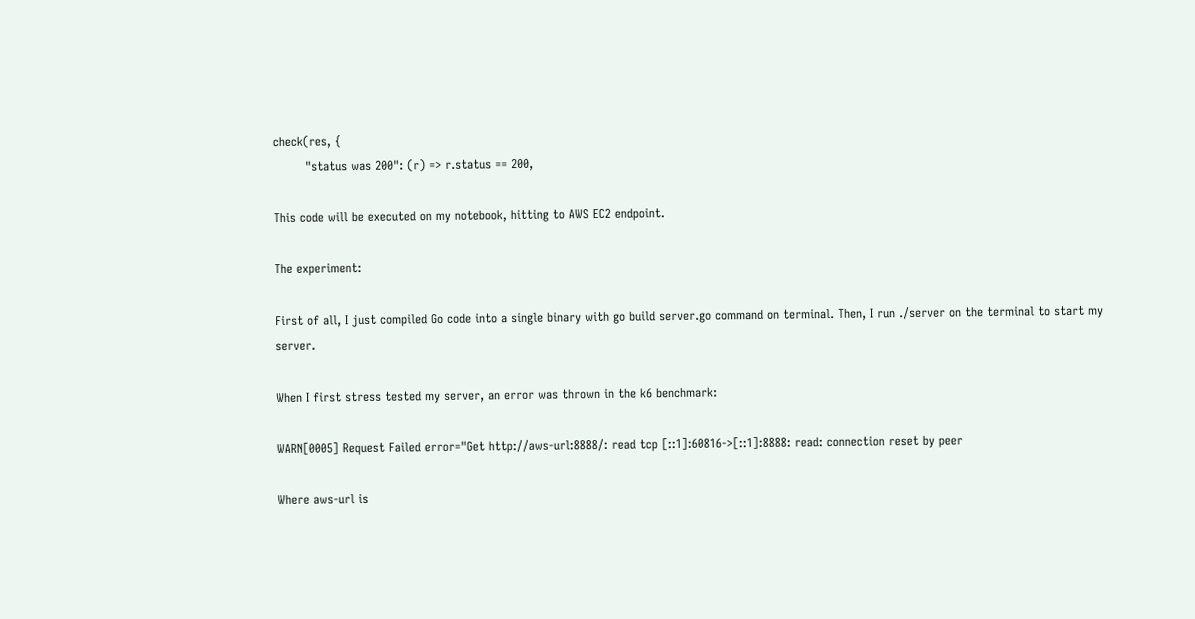check(res, {
        "status was 200": (r) => r.status == 200,

This code will be executed on my notebook, hitting to AWS EC2 endpoint.

The experiment:

First of all, I just compiled Go code into a single binary with go build server.go command on terminal. Then, I run ./server on the terminal to start my server.

When I first stress tested my server, an error was thrown in the k6 benchmark:

WARN[0005] Request Failed error="Get http://aws-url:8888/: read tcp [::1]:60816->[::1]:8888: read: connection reset by peer

Where aws-url is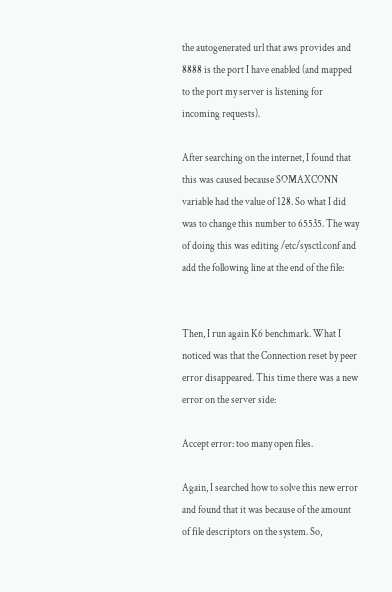the autogenerated url that aws provides and 8888 is the port I have enabled (and mapped to the port my server is listening for incoming requests).

After searching on the internet, I found that this was caused because SOMAXCONN variable had the value of 128. So what I did was to change this number to 65535. The way of doing this was editing /etc/sysctl.conf and add the following line at the end of the file:


Then, I run again K6 benchmark. What I noticed was that the Connection reset by peer error disappeared. This time there was a new error on the server side:

Accept error: too many open files.

Again, I searched how to solve this new error and found that it was because of the amount of file descriptors on the system. So,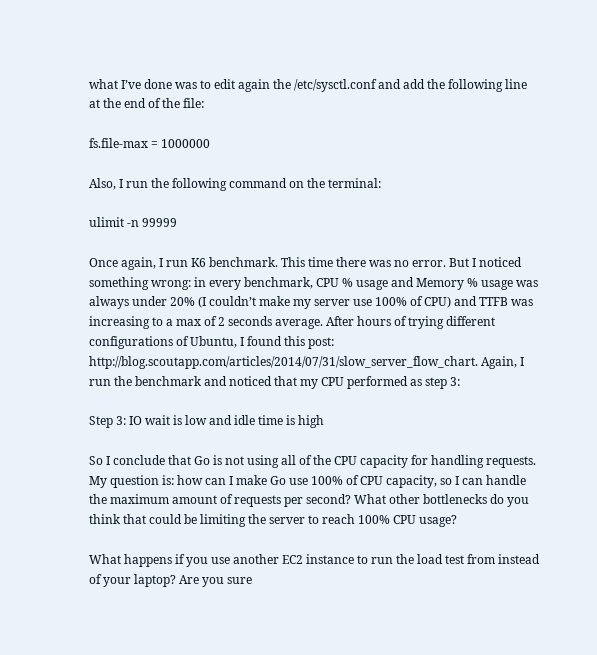what I’ve done was to edit again the /etc/sysctl.conf and add the following line at the end of the file:

fs.file-max = 1000000

Also, I run the following command on the terminal:

ulimit -n 99999

Once again, I run K6 benchmark. This time there was no error. But I noticed something wrong: in every benchmark, CPU % usage and Memory % usage was always under 20% (I couldn’t make my server use 100% of CPU) and TTFB was increasing to a max of 2 seconds average. After hours of trying different configurations of Ubuntu, I found this post: http://blog.scoutapp.com/articles/2014/07/31/slow_server_flow_chart. Again, I run the benchmark and noticed that my CPU performed as step 3:

Step 3: IO wait is low and idle time is high

So I conclude that Go is not using all of the CPU capacity for handling requests. My question is: how can I make Go use 100% of CPU capacity, so I can handle the maximum amount of requests per second? What other bottlenecks do you think that could be limiting the server to reach 100% CPU usage?

What happens if you use another EC2 instance to run the load test from instead of your laptop? Are you sure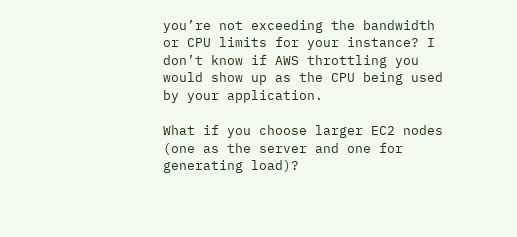you’re not exceeding the bandwidth or CPU limits for your instance? I don’t know if AWS throttling you would show up as the CPU being used by your application.

What if you choose larger EC2 nodes (one as the server and one for generating load)?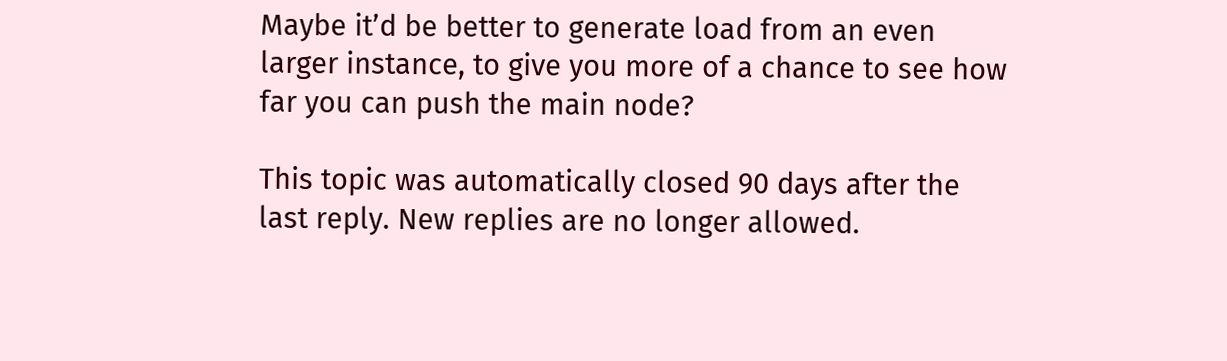Maybe it’d be better to generate load from an even larger instance, to give you more of a chance to see how far you can push the main node?

This topic was automatically closed 90 days after the last reply. New replies are no longer allowed.